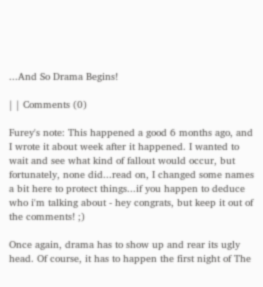...And So Drama Begins!

| | Comments (0)

Furey's note: This happened a good 6 months ago, and I wrote it about week after it happened. I wanted to wait and see what kind of fallout would occur, but fortunately, none did...read on, I changed some names a bit here to protect things...if you happen to deduce who i'm talking about - hey congrats, but keep it out of the comments! ;)

Once again, drama has to show up and rear its ugly head. Of course, it has to happen the first night of The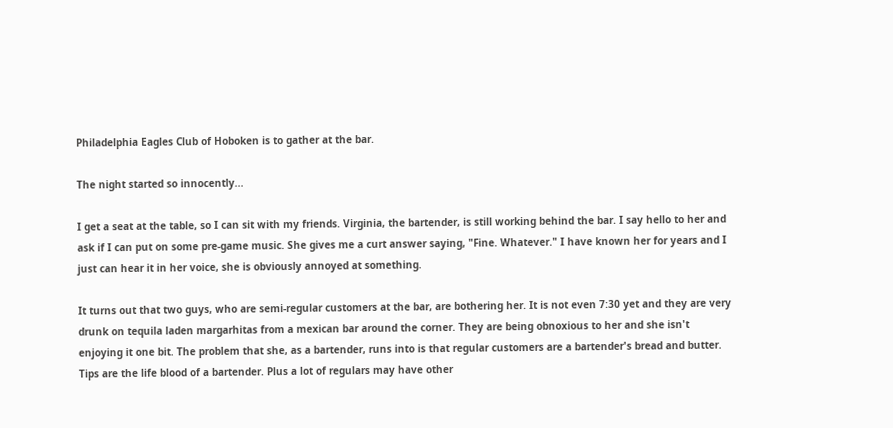Philadelphia Eagles Club of Hoboken is to gather at the bar.

The night started so innocently...

I get a seat at the table, so I can sit with my friends. Virginia, the bartender, is still working behind the bar. I say hello to her and ask if I can put on some pre-game music. She gives me a curt answer saying, "Fine. Whatever." I have known her for years and I just can hear it in her voice, she is obviously annoyed at something.

It turns out that two guys, who are semi-regular customers at the bar, are bothering her. It is not even 7:30 yet and they are very drunk on tequila laden margarhitas from a mexican bar around the corner. They are being obnoxious to her and she isn't enjoying it one bit. The problem that she, as a bartender, runs into is that regular customers are a bartender's bread and butter. Tips are the life blood of a bartender. Plus a lot of regulars may have other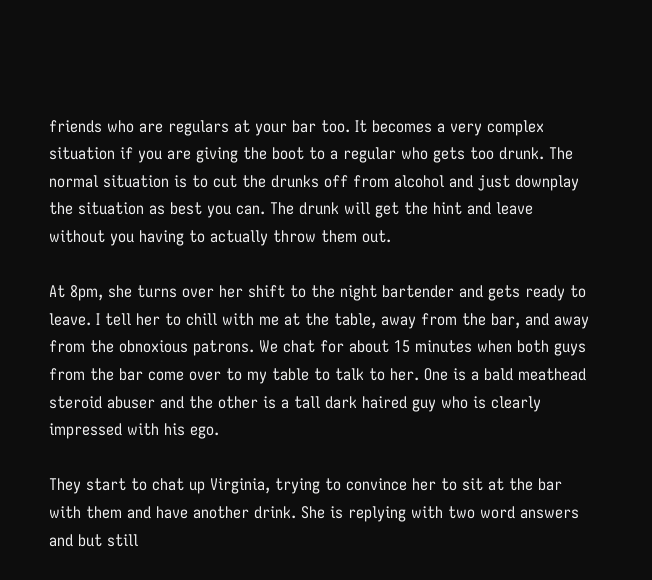friends who are regulars at your bar too. It becomes a very complex situation if you are giving the boot to a regular who gets too drunk. The normal situation is to cut the drunks off from alcohol and just downplay the situation as best you can. The drunk will get the hint and leave without you having to actually throw them out.

At 8pm, she turns over her shift to the night bartender and gets ready to leave. I tell her to chill with me at the table, away from the bar, and away from the obnoxious patrons. We chat for about 15 minutes when both guys from the bar come over to my table to talk to her. One is a bald meathead steroid abuser and the other is a tall dark haired guy who is clearly impressed with his ego.

They start to chat up Virginia, trying to convince her to sit at the bar with them and have another drink. She is replying with two word answers and but still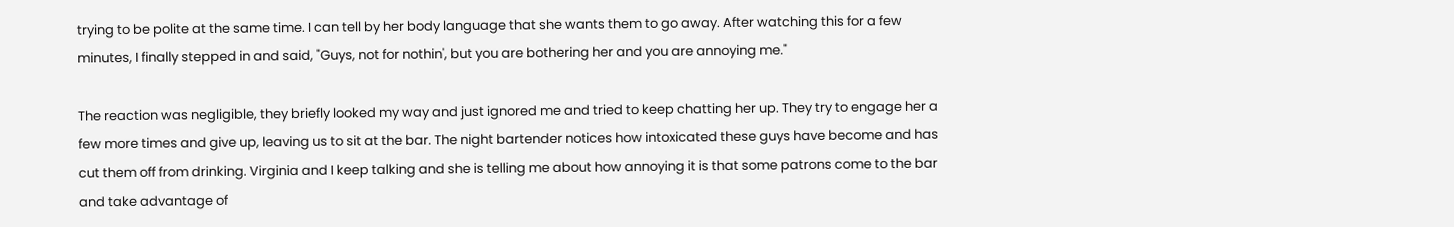trying to be polite at the same time. I can tell by her body language that she wants them to go away. After watching this for a few minutes, I finally stepped in and said, "Guys, not for nothin', but you are bothering her and you are annoying me."

The reaction was negligible, they briefly looked my way and just ignored me and tried to keep chatting her up. They try to engage her a few more times and give up, leaving us to sit at the bar. The night bartender notices how intoxicated these guys have become and has cut them off from drinking. Virginia and I keep talking and she is telling me about how annoying it is that some patrons come to the bar and take advantage of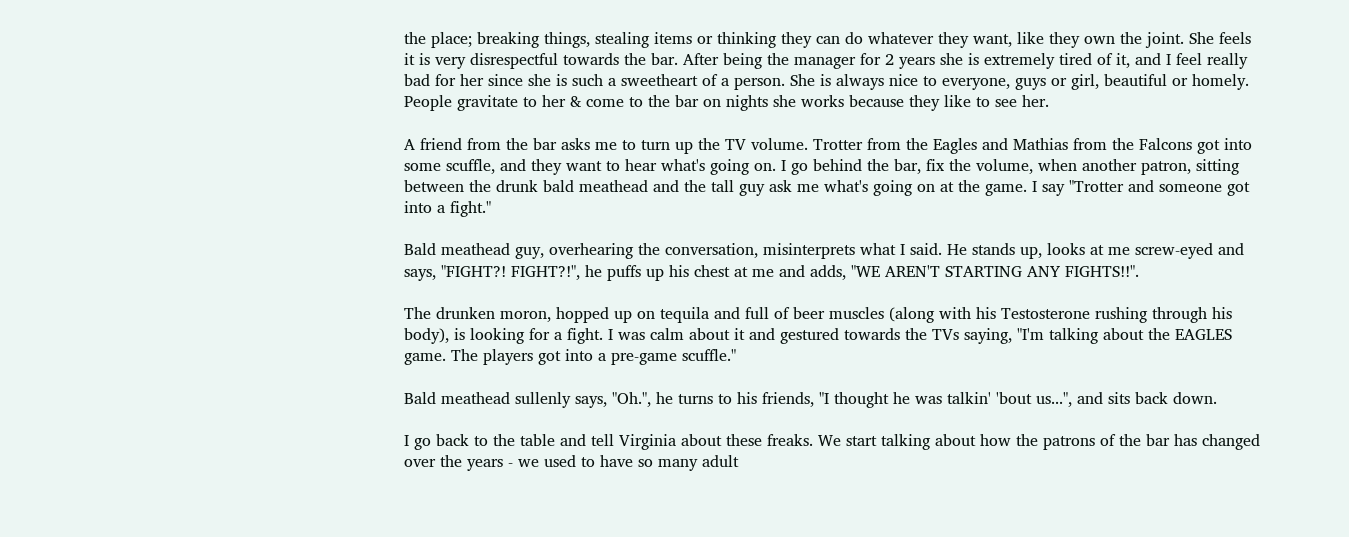the place; breaking things, stealing items or thinking they can do whatever they want, like they own the joint. She feels it is very disrespectful towards the bar. After being the manager for 2 years she is extremely tired of it, and I feel really bad for her since she is such a sweetheart of a person. She is always nice to everyone, guys or girl, beautiful or homely. People gravitate to her & come to the bar on nights she works because they like to see her.

A friend from the bar asks me to turn up the TV volume. Trotter from the Eagles and Mathias from the Falcons got into some scuffle, and they want to hear what's going on. I go behind the bar, fix the volume, when another patron, sitting between the drunk bald meathead and the tall guy ask me what's going on at the game. I say "Trotter and someone got into a fight."

Bald meathead guy, overhearing the conversation, misinterprets what I said. He stands up, looks at me screw-eyed and says, "FIGHT?! FIGHT?!", he puffs up his chest at me and adds, "WE AREN'T STARTING ANY FIGHTS!!".

The drunken moron, hopped up on tequila and full of beer muscles (along with his Testosterone rushing through his body), is looking for a fight. I was calm about it and gestured towards the TVs saying, "I'm talking about the EAGLES game. The players got into a pre-game scuffle."

Bald meathead sullenly says, "Oh.", he turns to his friends, "I thought he was talkin' 'bout us...", and sits back down.

I go back to the table and tell Virginia about these freaks. We start talking about how the patrons of the bar has changed over the years - we used to have so many adult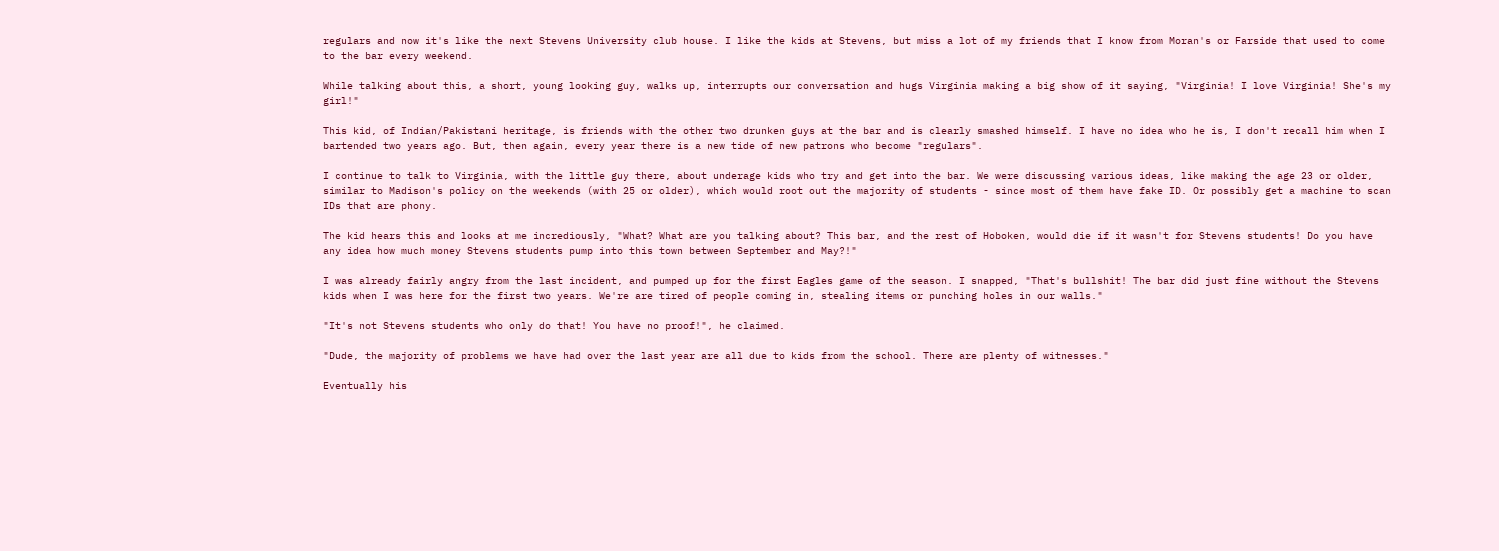regulars and now it's like the next Stevens University club house. I like the kids at Stevens, but miss a lot of my friends that I know from Moran's or Farside that used to come to the bar every weekend.

While talking about this, a short, young looking guy, walks up, interrupts our conversation and hugs Virginia making a big show of it saying, "Virginia! I love Virginia! She's my girl!"

This kid, of Indian/Pakistani heritage, is friends with the other two drunken guys at the bar and is clearly smashed himself. I have no idea who he is, I don't recall him when I bartended two years ago. But, then again, every year there is a new tide of new patrons who become "regulars".

I continue to talk to Virginia, with the little guy there, about underage kids who try and get into the bar. We were discussing various ideas, like making the age 23 or older, similar to Madison's policy on the weekends (with 25 or older), which would root out the majority of students - since most of them have fake ID. Or possibly get a machine to scan IDs that are phony.

The kid hears this and looks at me incrediously, "What? What are you talking about? This bar, and the rest of Hoboken, would die if it wasn't for Stevens students! Do you have any idea how much money Stevens students pump into this town between September and May?!"

I was already fairly angry from the last incident, and pumped up for the first Eagles game of the season. I snapped, "That's bullshit! The bar did just fine without the Stevens kids when I was here for the first two years. We're are tired of people coming in, stealing items or punching holes in our walls."

"It's not Stevens students who only do that! You have no proof!", he claimed.

"Dude, the majority of problems we have had over the last year are all due to kids from the school. There are plenty of witnesses."

Eventually his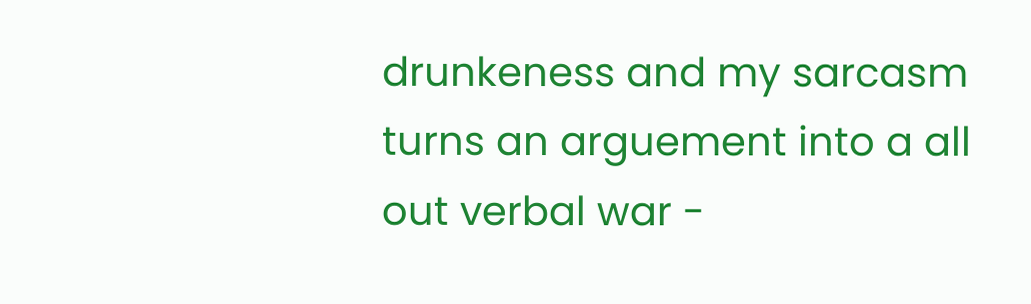drunkeness and my sarcasm turns an arguement into a all out verbal war -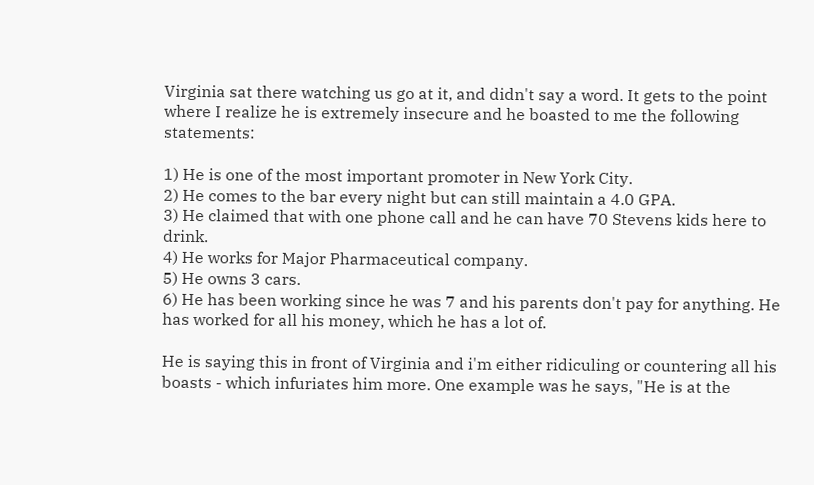Virginia sat there watching us go at it, and didn't say a word. It gets to the point where I realize he is extremely insecure and he boasted to me the following statements:

1) He is one of the most important promoter in New York City.
2) He comes to the bar every night but can still maintain a 4.0 GPA.
3) He claimed that with one phone call and he can have 70 Stevens kids here to drink.
4) He works for Major Pharmaceutical company.
5) He owns 3 cars.
6) He has been working since he was 7 and his parents don't pay for anything. He has worked for all his money, which he has a lot of.

He is saying this in front of Virginia and i'm either ridiculing or countering all his boasts - which infuriates him more. One example was he says, "He is at the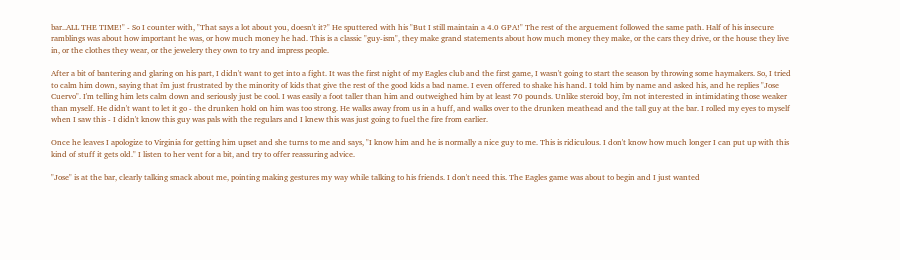bar..ALL THE TIME!" - So I counter with, "That says a lot about you, doesn't it?" He sputtered with his "But I still maintain a 4.0 GPA!" The rest of the arguement followed the same path. Half of his insecure ramblings was about how important he was, or how much money he had. This is a classic "guy-ism", they make grand statements about how much money they make, or the cars they drive, or the house they live in, or the clothes they wear, or the jewelery they own to try and impress people.

After a bit of bantering and glaring on his part, I didn't want to get into a fight. It was the first night of my Eagles club and the first game, I wasn't going to start the season by throwing some haymakers. So, I tried to calm him down, saying that i'm just frustrated by the minority of kids that give the rest of the good kids a bad name. I even offered to shake his hand. I told him by name and asked his, and he replies "Jose Cuervo". I'm telling him lets calm down and seriously just be cool. I was easily a foot taller than him and outweighed him by at least 70 pounds. Unlike steroid boy, i'm not interested in intimidating those weaker than myself. He didn't want to let it go - the drunken hold on him was too strong. He walks away from us in a huff, and walks over to the drunken meathead and the tall guy at the bar. I rolled my eyes to myself when I saw this - I didn't know this guy was pals with the regulars and I knew this was just going to fuel the fire from earlier.

Once he leaves I apologize to Virginia for getting him upset and she turns to me and says, "I know him and he is normally a nice guy to me. This is ridiculous. I don't know how much longer I can put up with this kind of stuff it gets old." I listen to her vent for a bit, and try to offer reassuring advice.

"Jose" is at the bar, clearly talking smack about me, pointing making gestures my way while talking to his friends. I don't need this. The Eagles game was about to begin and I just wanted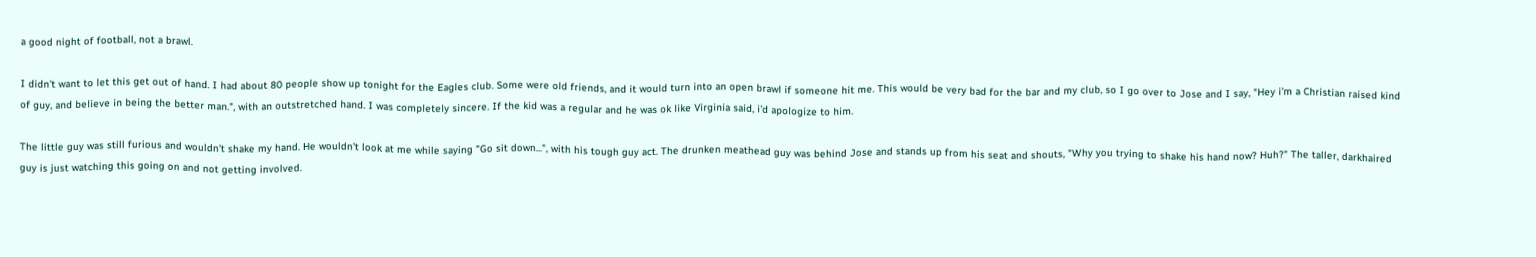a good night of football, not a brawl.

I didn't want to let this get out of hand. I had about 80 people show up tonight for the Eagles club. Some were old friends, and it would turn into an open brawl if someone hit me. This would be very bad for the bar and my club, so I go over to Jose and I say, "Hey i'm a Christian raised kind of guy, and believe in being the better man.", with an outstretched hand. I was completely sincere. If the kid was a regular and he was ok like Virginia said, i'd apologize to him.

The little guy was still furious and wouldn't shake my hand. He wouldn't look at me while saying "Go sit down...", with his tough guy act. The drunken meathead guy was behind Jose and stands up from his seat and shouts, "Why you trying to shake his hand now? Huh?" The taller, darkhaired guy is just watching this going on and not getting involved.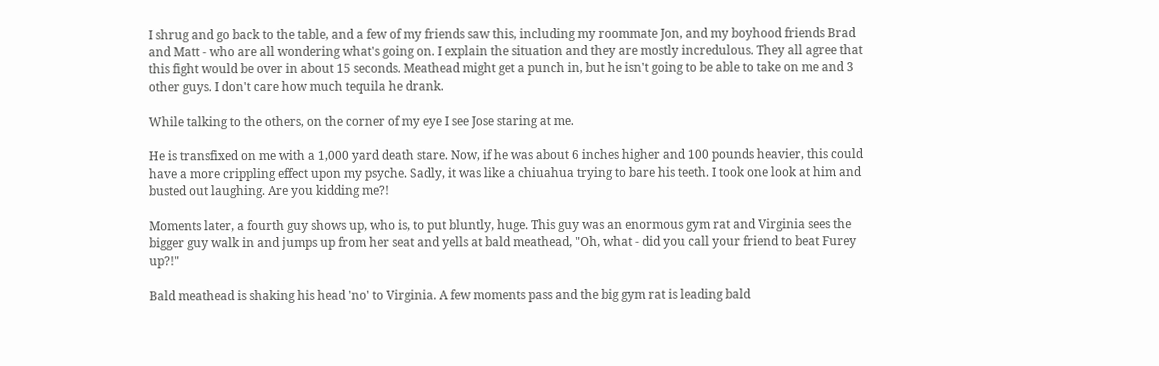I shrug and go back to the table, and a few of my friends saw this, including my roommate Jon, and my boyhood friends Brad and Matt - who are all wondering what's going on. I explain the situation and they are mostly incredulous. They all agree that this fight would be over in about 15 seconds. Meathead might get a punch in, but he isn't going to be able to take on me and 3 other guys. I don't care how much tequila he drank.

While talking to the others, on the corner of my eye I see Jose staring at me.

He is transfixed on me with a 1,000 yard death stare. Now, if he was about 6 inches higher and 100 pounds heavier, this could have a more crippling effect upon my psyche. Sadly, it was like a chiuahua trying to bare his teeth. I took one look at him and busted out laughing. Are you kidding me?!

Moments later, a fourth guy shows up, who is, to put bluntly, huge. This guy was an enormous gym rat and Virginia sees the bigger guy walk in and jumps up from her seat and yells at bald meathead, "Oh, what - did you call your friend to beat Furey up?!"

Bald meathead is shaking his head 'no' to Virginia. A few moments pass and the big gym rat is leading bald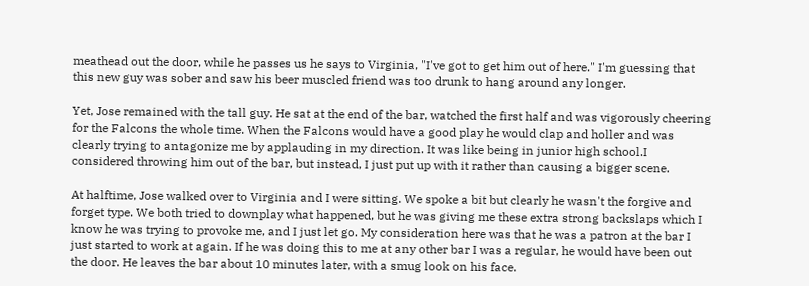meathead out the door, while he passes us he says to Virginia, "I've got to get him out of here." I'm guessing that this new guy was sober and saw his beer muscled friend was too drunk to hang around any longer.

Yet, Jose remained with the tall guy. He sat at the end of the bar, watched the first half and was vigorously cheering for the Falcons the whole time. When the Falcons would have a good play he would clap and holler and was clearly trying to antagonize me by applauding in my direction. It was like being in junior high school.I considered throwing him out of the bar, but instead, I just put up with it rather than causing a bigger scene.

At halftime, Jose walked over to Virginia and I were sitting. We spoke a bit but clearly he wasn't the forgive and forget type. We both tried to downplay what happened, but he was giving me these extra strong backslaps which I know he was trying to provoke me, and I just let go. My consideration here was that he was a patron at the bar I just started to work at again. If he was doing this to me at any other bar I was a regular, he would have been out the door. He leaves the bar about 10 minutes later, with a smug look on his face.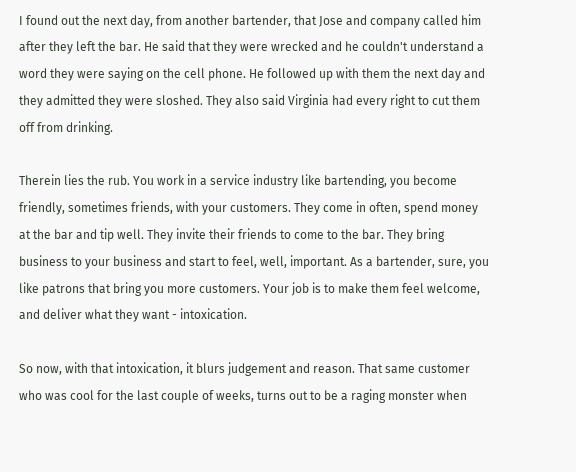I found out the next day, from another bartender, that Jose and company called him after they left the bar. He said that they were wrecked and he couldn't understand a word they were saying on the cell phone. He followed up with them the next day and they admitted they were sloshed. They also said Virginia had every right to cut them off from drinking.

Therein lies the rub. You work in a service industry like bartending, you become friendly, sometimes friends, with your customers. They come in often, spend money at the bar and tip well. They invite their friends to come to the bar. They bring business to your business and start to feel, well, important. As a bartender, sure, you like patrons that bring you more customers. Your job is to make them feel welcome, and deliver what they want - intoxication.

So now, with that intoxication, it blurs judgement and reason. That same customer who was cool for the last couple of weeks, turns out to be a raging monster when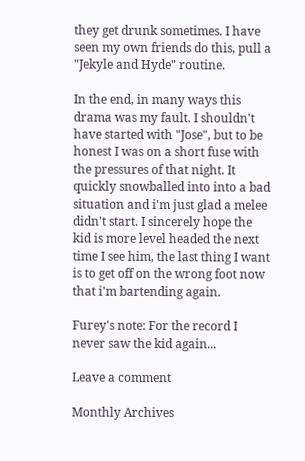they get drunk sometimes. I have seen my own friends do this, pull a "Jekyle and Hyde" routine.

In the end, in many ways this drama was my fault. I shouldn't have started with "Jose", but to be honest I was on a short fuse with the pressures of that night. It quickly snowballed into into a bad situation and i'm just glad a melee didn't start. I sincerely hope the kid is more level headed the next time I see him, the last thing I want is to get off on the wrong foot now that i'm bartending again.

Furey's note: For the record I never saw the kid again...

Leave a comment

Monthly Archives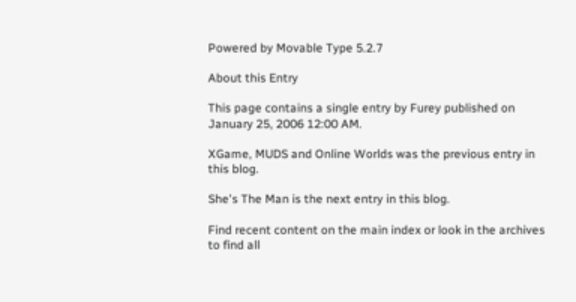Powered by Movable Type 5.2.7

About this Entry

This page contains a single entry by Furey published on January 25, 2006 12:00 AM.

XGame, MUDS and Online Worlds was the previous entry in this blog.

She's The Man is the next entry in this blog.

Find recent content on the main index or look in the archives to find all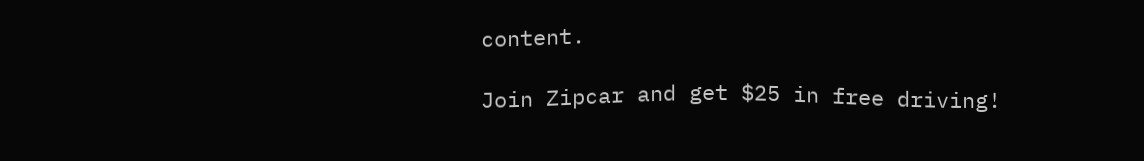content.

Join Zipcar and get $25 in free driving!